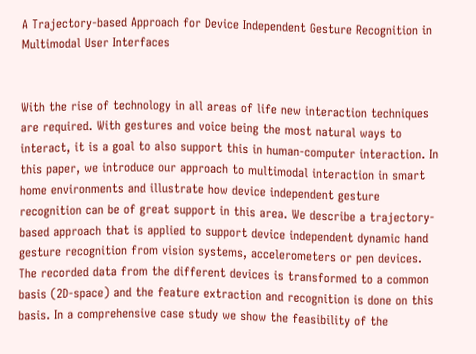A Trajectory-based Approach for Device Independent Gesture Recognition in Multimodal User Interfaces


With the rise of technology in all areas of life new interaction techniques are required. With gestures and voice being the most natural ways to interact, it is a goal to also support this in human-computer interaction. In this paper, we introduce our approach to multimodal interaction in smart home environments and illustrate how device independent gesture recognition can be of great support in this area. We describe a trajectory-based approach that is applied to support device independent dynamic hand gesture recognition from vision systems, accelerometers or pen devices. The recorded data from the different devices is transformed to a common basis (2D-space) and the feature extraction and recognition is done on this basis. In a comprehensive case study we show the feasibility of the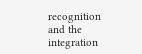recognition and the integration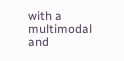with a multimodal and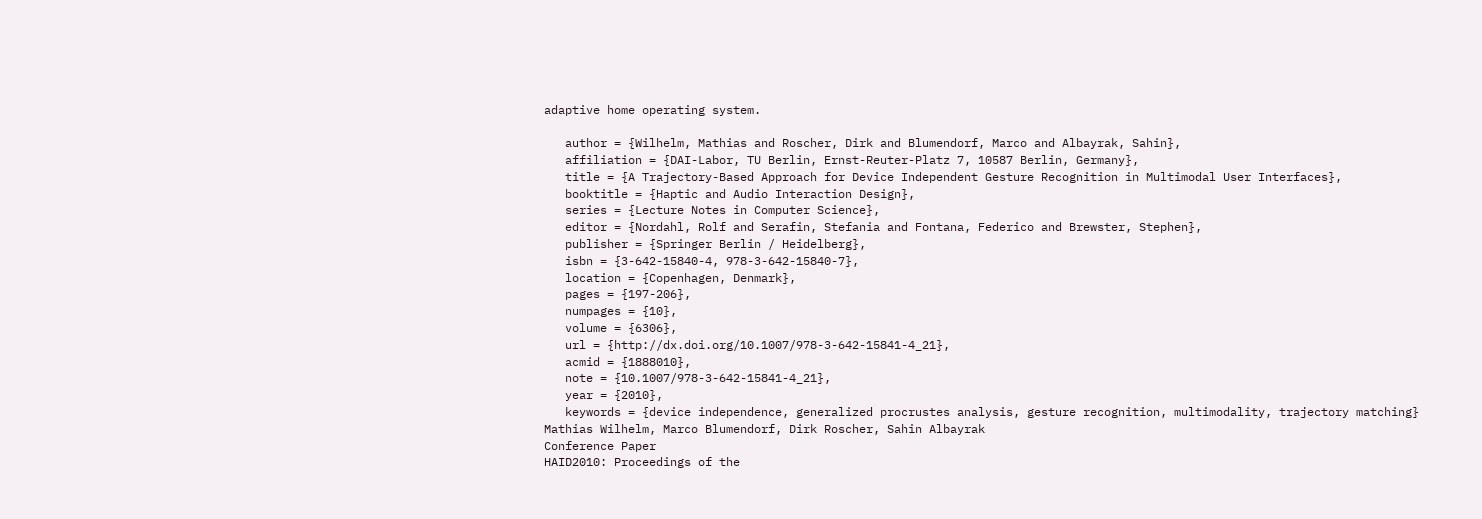adaptive home operating system.

   author = {Wilhelm, Mathias and Roscher, Dirk and Blumendorf, Marco and Albayrak, Sahin},
   affiliation = {DAI-Labor, TU Berlin, Ernst-Reuter-Platz 7, 10587 Berlin, Germany},
   title = {A Trajectory-Based Approach for Device Independent Gesture Recognition in Multimodal User Interfaces},
   booktitle = {Haptic and Audio Interaction Design},
   series = {Lecture Notes in Computer Science},
   editor = {Nordahl, Rolf and Serafin, Stefania and Fontana, Federico and Brewster, Stephen},
   publisher = {Springer Berlin / Heidelberg},
   isbn = {3-642-15840-4, 978-3-642-15840-7},
   location = {Copenhagen, Denmark},
   pages = {197-206},
   numpages = {10},
   volume = {6306},
   url = {http://dx.doi.org/10.1007/978-3-642-15841-4_21},
   acmid = {1888010},
   note = {10.1007/978-3-642-15841-4_21},
   year = {2010},
   keywords = {device independence, generalized procrustes analysis, gesture recognition, multimodality, trajectory matching}
Mathias Wilhelm, Marco Blumendorf, Dirk Roscher, Sahin Albayrak
Conference Paper
HAID2010: Proceedings of the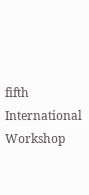fifth International Workshop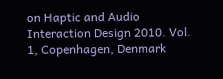on Haptic and Audio Interaction Design 2010. Vol. 1, Copenhagen, Denmark